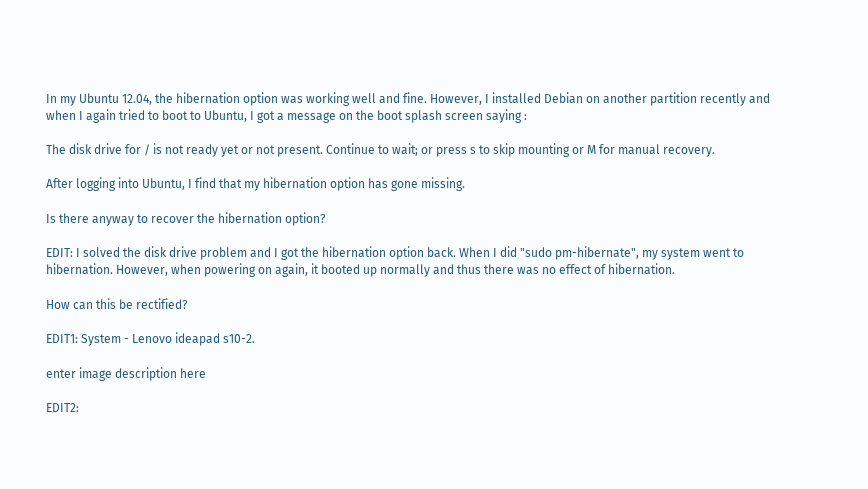In my Ubuntu 12.04, the hibernation option was working well and fine. However, I installed Debian on another partition recently and when I again tried to boot to Ubuntu, I got a message on the boot splash screen saying :

The disk drive for / is not ready yet or not present. Continue to wait; or press s to skip mounting or M for manual recovery.

After logging into Ubuntu, I find that my hibernation option has gone missing.

Is there anyway to recover the hibernation option?

EDIT: I solved the disk drive problem and I got the hibernation option back. When I did "sudo pm-hibernate", my system went to hibernation. However, when powering on again, it booted up normally and thus there was no effect of hibernation.

How can this be rectified?

EDIT1: System - Lenovo ideapad s10-2.

enter image description here

EDIT2: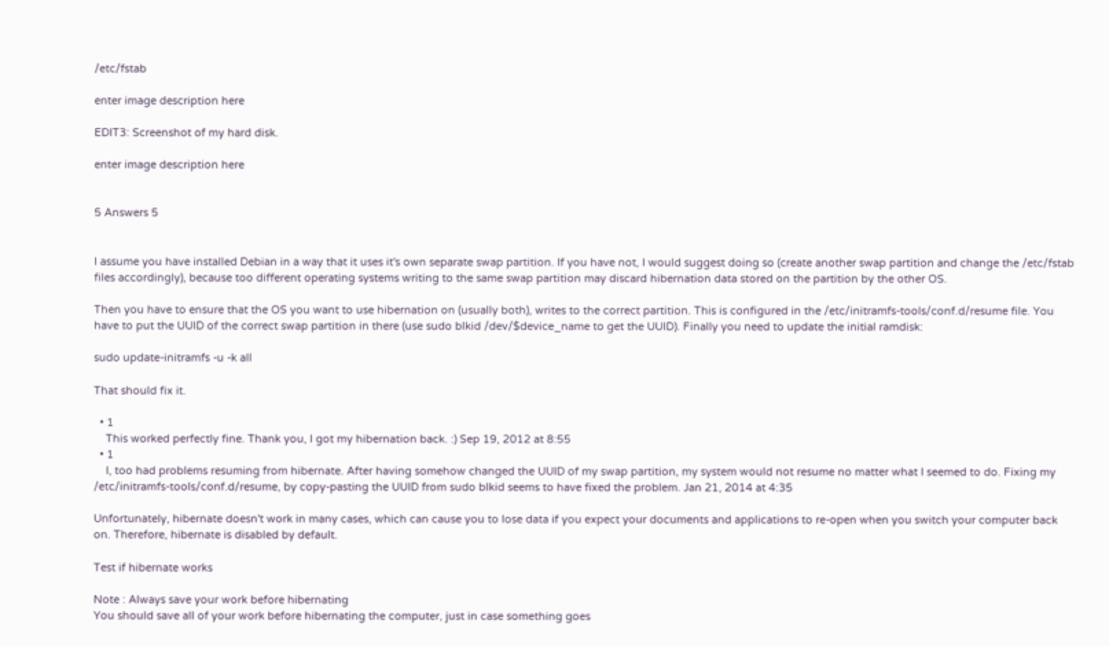/etc/fstab

enter image description here

EDIT3: Screenshot of my hard disk.

enter image description here


5 Answers 5


I assume you have installed Debian in a way that it uses it's own separate swap partition. If you have not, I would suggest doing so (create another swap partition and change the /etc/fstab files accordingly), because too different operating systems writing to the same swap partition may discard hibernation data stored on the partition by the other OS.

Then you have to ensure that the OS you want to use hibernation on (usually both), writes to the correct partition. This is configured in the /etc/initramfs-tools/conf.d/resume file. You have to put the UUID of the correct swap partition in there (use sudo blkid /dev/$device_name to get the UUID). Finally you need to update the initial ramdisk:

sudo update-initramfs -u -k all

That should fix it.

  • 1
    This worked perfectly fine. Thank you, I got my hibernation back. :) Sep 19, 2012 at 8:55
  • 1
    I, too had problems resuming from hibernate. After having somehow changed the UUID of my swap partition, my system would not resume no matter what I seemed to do. Fixing my /etc/initramfs-tools/conf.d/resume, by copy-pasting the UUID from sudo blkid seems to have fixed the problem. Jan 21, 2014 at 4:35

Unfortunately, hibernate doesn't work in many cases, which can cause you to lose data if you expect your documents and applications to re-open when you switch your computer back on. Therefore, hibernate is disabled by default.

Test if hibernate works

Note : Always save your work before hibernating
You should save all of your work before hibernating the computer, just in case something goes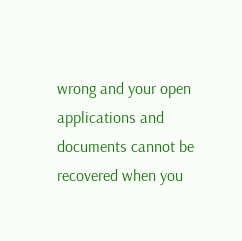wrong and your open applications and documents cannot be recovered when you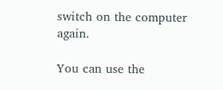switch on the computer again.

You can use the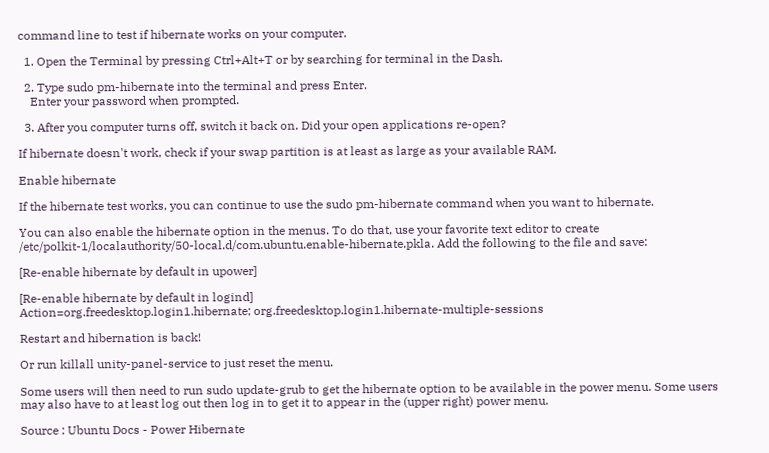command line to test if hibernate works on your computer.

  1. Open the Terminal by pressing Ctrl+Alt+T or by searching for terminal in the Dash.

  2. Type sudo pm-hibernate into the terminal and press Enter.
    Enter your password when prompted.

  3. After you computer turns off, switch it back on. Did your open applications re-open?

If hibernate doesn't work, check if your swap partition is at least as large as your available RAM.

Enable hibernate

If the hibernate test works, you can continue to use the sudo pm-hibernate command when you want to hibernate.

You can also enable the hibernate option in the menus. To do that, use your favorite text editor to create /etc/polkit-1/localauthority/50-local.d/com.ubuntu.enable-hibernate.pkla. Add the following to the file and save:

[Re-enable hibernate by default in upower]

[Re-enable hibernate by default in logind]
Action=org.freedesktop.login1.hibernate; org.freedesktop.login1.hibernate-multiple-sessions

Restart and hibernation is back!

Or run killall unity-panel-service to just reset the menu.

Some users will then need to run sudo update-grub to get the hibernate option to be available in the power menu. Some users may also have to at least log out then log in to get it to appear in the (upper right) power menu.

Source : Ubuntu Docs - Power Hibernate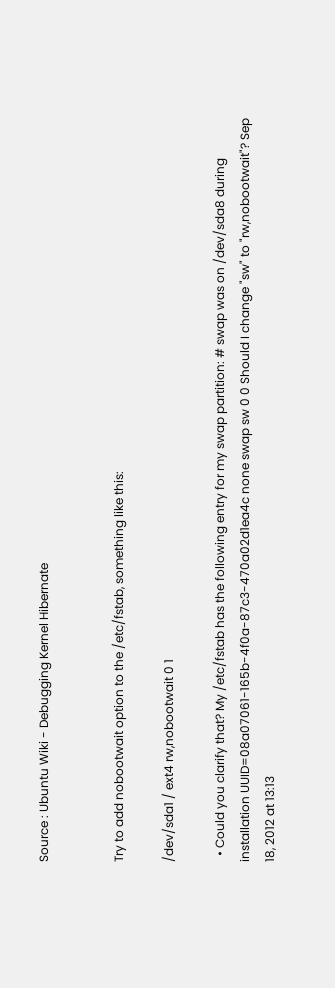Source : Ubuntu Wiki - Debugging Kernel Hibernate


Try to add nobootwait option to the /etc/fstab, something like this:

/dev/sda1 / ext4 rw,nobootwait 0 1

  • Could you clarify that? My /etc/fstab has the following entry for my swap partition: # swap was on /dev/sda8 during installation UUID=08a07061-165b-4f0a-87c3-470a02d1ea4c none swap sw 0 0 Should I change "sw" to "rw,nobootwait"? Sep 18, 2012 at 13:13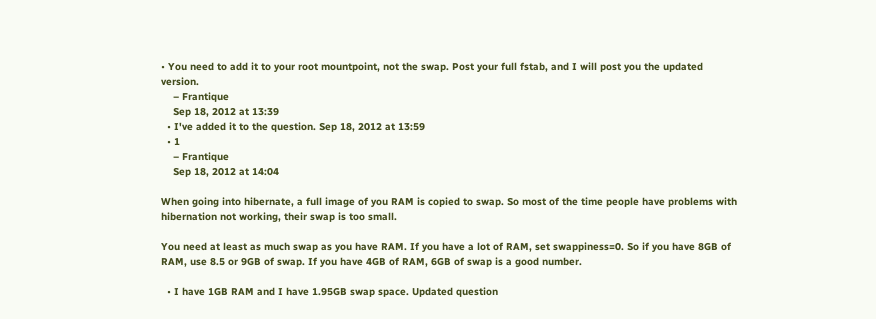• You need to add it to your root mountpoint, not the swap. Post your full fstab, and I will post you the updated version.
    – Frantique
    Sep 18, 2012 at 13:39
  • I've added it to the question. Sep 18, 2012 at 13:59
  • 1
    – Frantique
    Sep 18, 2012 at 14:04

When going into hibernate, a full image of you RAM is copied to swap. So most of the time people have problems with hibernation not working, their swap is too small.

You need at least as much swap as you have RAM. If you have a lot of RAM, set swappiness=0. So if you have 8GB of RAM, use 8.5 or 9GB of swap. If you have 4GB of RAM, 6GB of swap is a good number.

  • I have 1GB RAM and I have 1.95GB swap space. Updated question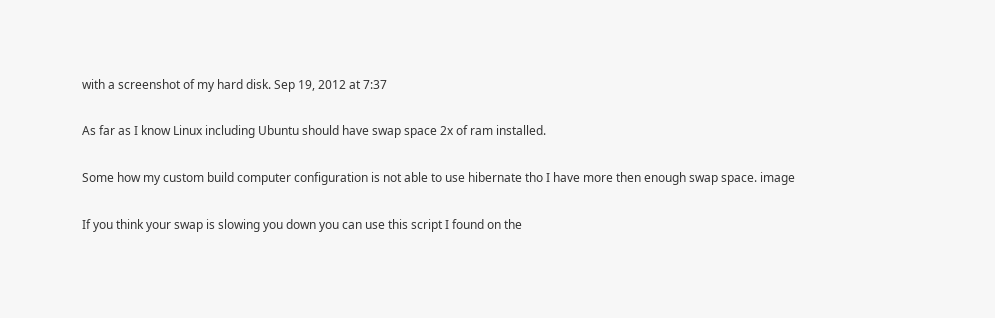with a screenshot of my hard disk. Sep 19, 2012 at 7:37

As far as I know Linux including Ubuntu should have swap space 2x of ram installed.

Some how my custom build computer configuration is not able to use hibernate tho I have more then enough swap space. image

If you think your swap is slowing you down you can use this script I found on the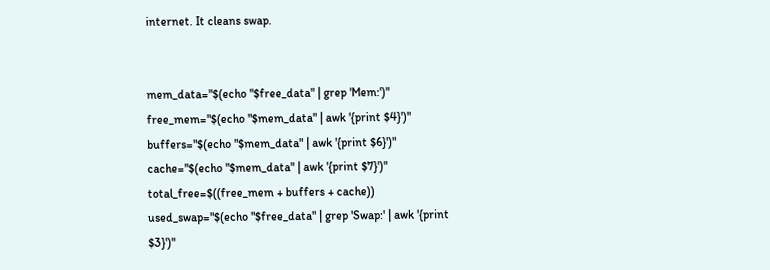internet. It cleans swap.


mem_data="$(echo "$free_data" | grep 'Mem:')"
free_mem="$(echo "$mem_data" | awk '{print $4}')"
buffers="$(echo "$mem_data" | awk '{print $6}')"
cache="$(echo "$mem_data" | awk '{print $7}')"
total_free=$((free_mem + buffers + cache))
used_swap="$(echo "$free_data" | grep 'Swap:' | awk '{print $3}')"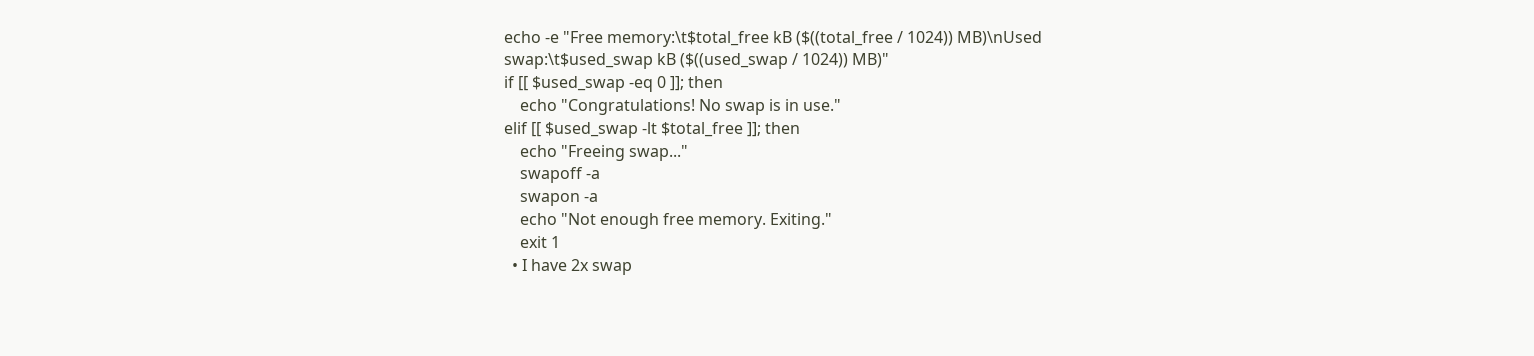echo -e "Free memory:\t$total_free kB ($((total_free / 1024)) MB)\nUsed swap:\t$used_swap kB ($((used_swap / 1024)) MB)"
if [[ $used_swap -eq 0 ]]; then
    echo "Congratulations! No swap is in use."
elif [[ $used_swap -lt $total_free ]]; then
    echo "Freeing swap..."
    swapoff -a
    swapon -a
    echo "Not enough free memory. Exiting."
    exit 1
  • I have 2x swap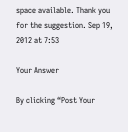space available. Thank you for the suggestion. Sep 19, 2012 at 7:53

Your Answer

By clicking “Post Your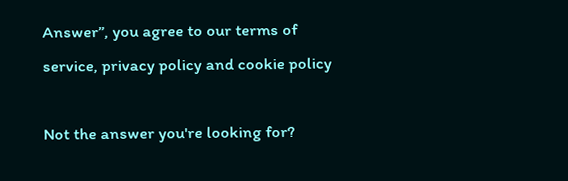Answer”, you agree to our terms of service, privacy policy and cookie policy

Not the answer you're looking for?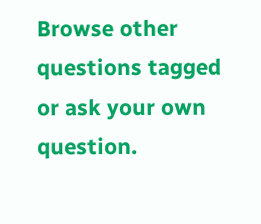Browse other questions tagged or ask your own question.